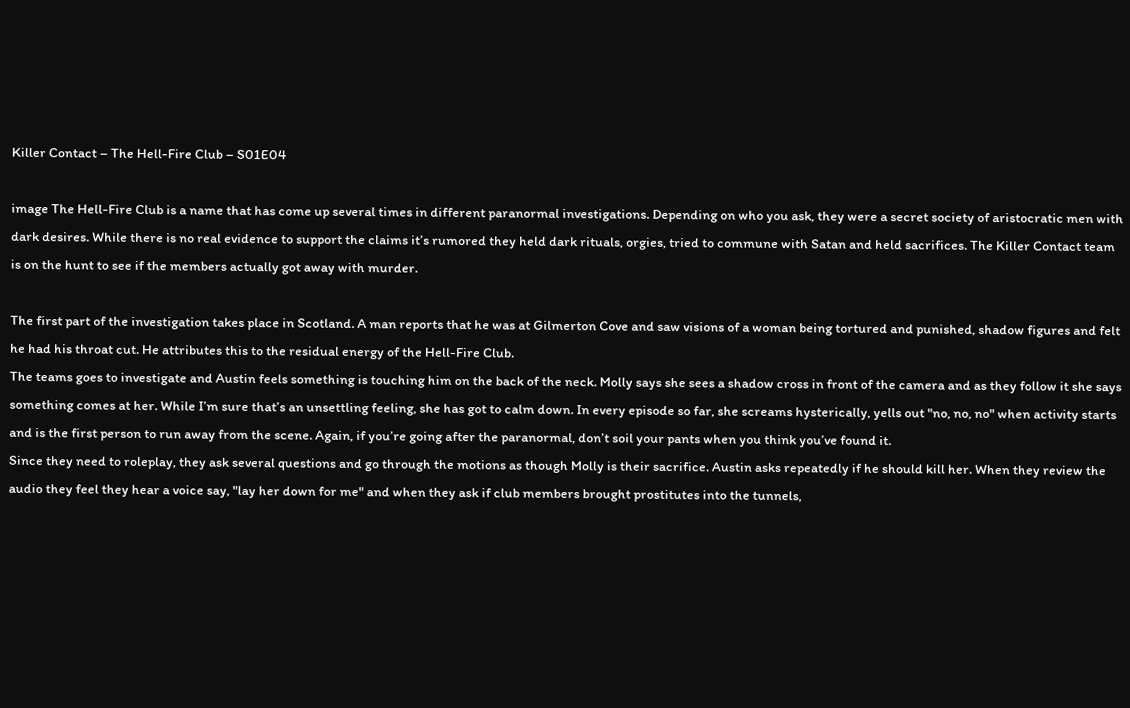Killer Contact – The Hell-Fire Club – S01E04

image The Hell-Fire Club is a name that has come up several times in different paranormal investigations. Depending on who you ask, they were a secret society of aristocratic men with dark desires. While there is no real evidence to support the claims it’s rumored they held dark rituals, orgies, tried to commune with Satan and held sacrifices. The Killer Contact team is on the hunt to see if the members actually got away with murder.

The first part of the investigation takes place in Scotland. A man reports that he was at Gilmerton Cove and saw visions of a woman being tortured and punished, shadow figures and felt he had his throat cut. He attributes this to the residual energy of the Hell-Fire Club.
The teams goes to investigate and Austin feels something is touching him on the back of the neck. Molly says she sees a shadow cross in front of the camera and as they follow it she says something comes at her. While I’m sure that’s an unsettling feeling, she has got to calm down. In every episode so far, she screams hysterically, yells out "no, no, no" when activity starts and is the first person to run away from the scene. Again, if you’re going after the paranormal, don’t soil your pants when you think you’ve found it.
Since they need to roleplay, they ask several questions and go through the motions as though Molly is their sacrifice. Austin asks repeatedly if he should kill her. When they review the audio they feel they hear a voice say, "lay her down for me" and when they ask if club members brought prostitutes into the tunnels,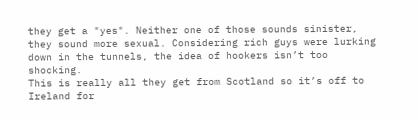they get a "yes". Neither one of those sounds sinister, they sound more sexual. Considering rich guys were lurking down in the tunnels, the idea of hookers isn’t too shocking.
This is really all they get from Scotland so it’s off to Ireland for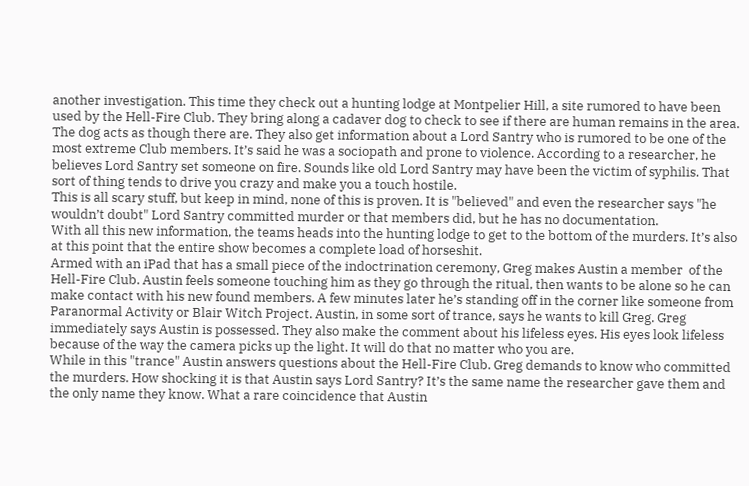another investigation. This time they check out a hunting lodge at Montpelier Hill, a site rumored to have been used by the Hell-Fire Club. They bring along a cadaver dog to check to see if there are human remains in the area. The dog acts as though there are. They also get information about a Lord Santry who is rumored to be one of the most extreme Club members. It’s said he was a sociopath and prone to violence. According to a researcher, he believes Lord Santry set someone on fire. Sounds like old Lord Santry may have been the victim of syphilis. That sort of thing tends to drive you crazy and make you a touch hostile.
This is all scary stuff, but keep in mind, none of this is proven. It is "believed" and even the researcher says "he wouldn’t doubt" Lord Santry committed murder or that members did, but he has no documentation.
With all this new information, the teams heads into the hunting lodge to get to the bottom of the murders. It’s also at this point that the entire show becomes a complete load of horseshit.
Armed with an iPad that has a small piece of the indoctrination ceremony, Greg makes Austin a member  of the Hell-Fire Club. Austin feels someone touching him as they go through the ritual, then wants to be alone so he can make contact with his new found members. A few minutes later he’s standing off in the corner like someone from Paranormal Activity or Blair Witch Project. Austin, in some sort of trance, says he wants to kill Greg. Greg immediately says Austin is possessed. They also make the comment about his lifeless eyes. His eyes look lifeless because of the way the camera picks up the light. It will do that no matter who you are.
While in this "trance" Austin answers questions about the Hell-Fire Club. Greg demands to know who committed the murders. How shocking it is that Austin says Lord Santry? It’s the same name the researcher gave them and the only name they know. What a rare coincidence that Austin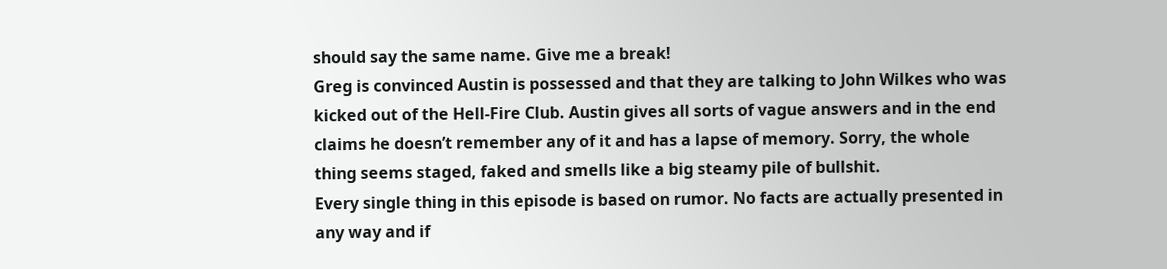should say the same name. Give me a break!
Greg is convinced Austin is possessed and that they are talking to John Wilkes who was kicked out of the Hell-Fire Club. Austin gives all sorts of vague answers and in the end claims he doesn’t remember any of it and has a lapse of memory. Sorry, the whole thing seems staged, faked and smells like a big steamy pile of bullshit.
Every single thing in this episode is based on rumor. No facts are actually presented in any way and if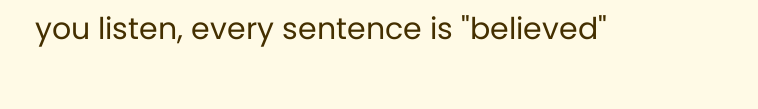you listen, every sentence is "believed"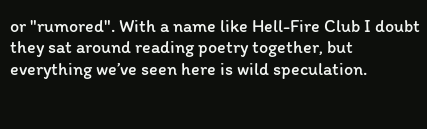or "rumored". With a name like Hell-Fire Club I doubt they sat around reading poetry together, but everything we’ve seen here is wild speculation.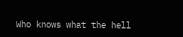Who knows what the hell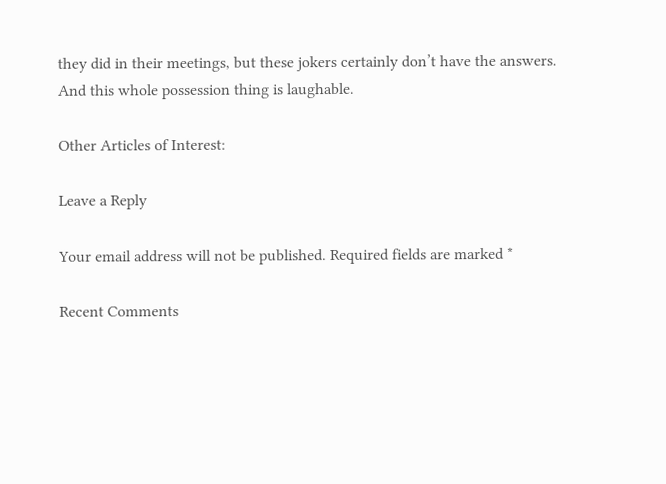they did in their meetings, but these jokers certainly don’t have the answers. And this whole possession thing is laughable.

Other Articles of Interest:

Leave a Reply

Your email address will not be published. Required fields are marked *

Recent Comments